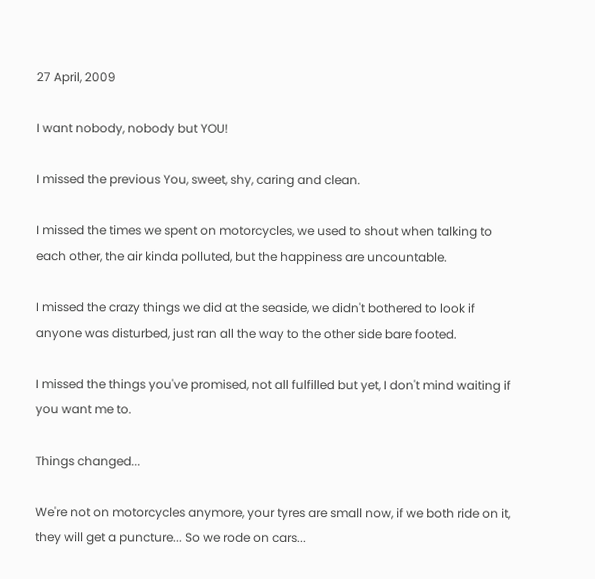27 April, 2009

I want nobody, nobody but YOU!

I missed the previous You, sweet, shy, caring and clean.

I missed the times we spent on motorcycles, we used to shout when talking to each other, the air kinda polluted, but the happiness are uncountable.

I missed the crazy things we did at the seaside, we didn't bothered to look if anyone was disturbed, just ran all the way to the other side bare footed.

I missed the things you've promised, not all fulfilled but yet, I don't mind waiting if you want me to.

Things changed...

We're not on motorcycles anymore, your tyres are small now, if we both ride on it, they will get a puncture... So we rode on cars...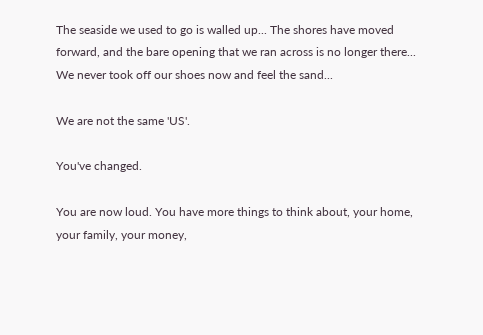The seaside we used to go is walled up... The shores have moved forward, and the bare opening that we ran across is no longer there... We never took off our shoes now and feel the sand...

We are not the same 'US'.

You've changed.

You are now loud. You have more things to think about, your home, your family, your money,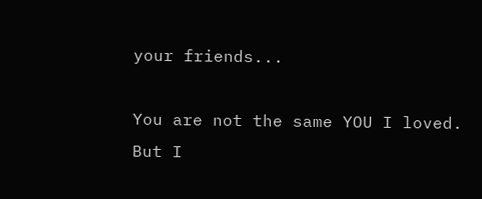your friends...

You are not the same YOU I loved. But I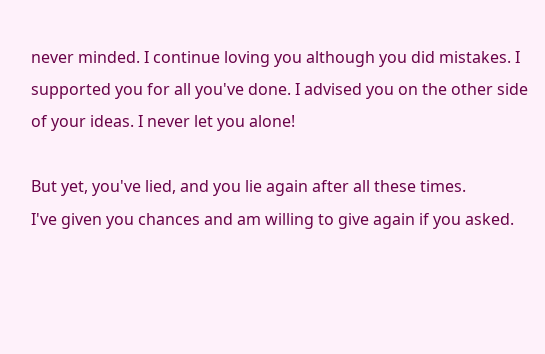never minded. I continue loving you although you did mistakes. I supported you for all you've done. I advised you on the other side of your ideas. I never let you alone!

But yet, you've lied, and you lie again after all these times.
I've given you chances and am willing to give again if you asked.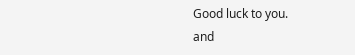Good luck to you.
and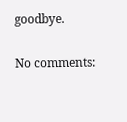goodbye.

No comments: